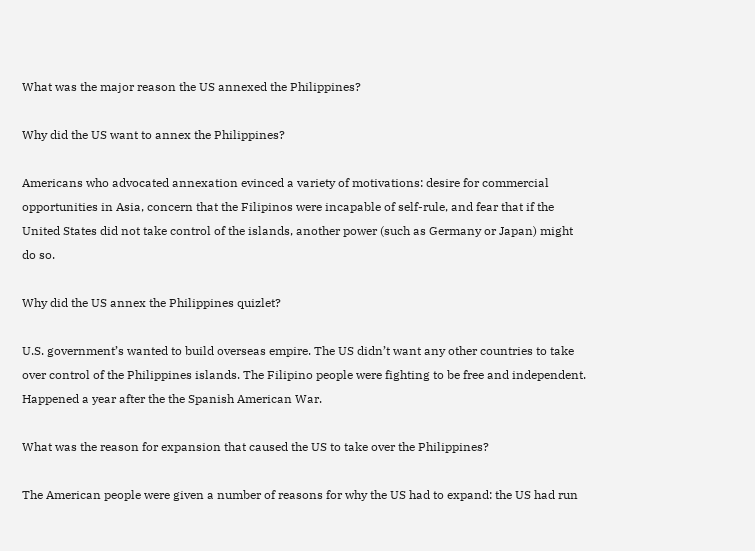What was the major reason the US annexed the Philippines?

Why did the US want to annex the Philippines?

Americans who advocated annexation evinced a variety of motivations: desire for commercial opportunities in Asia, concern that the Filipinos were incapable of self-rule, and fear that if the United States did not take control of the islands, another power (such as Germany or Japan) might do so.

Why did the US annex the Philippines quizlet?

U.S. government’s wanted to build overseas empire. The US didn’t want any other countries to take over control of the Philippines islands. The Filipino people were fighting to be free and independent. Happened a year after the the Spanish American War.

What was the reason for expansion that caused the US to take over the Philippines?

The American people were given a number of reasons for why the US had to expand: the US had run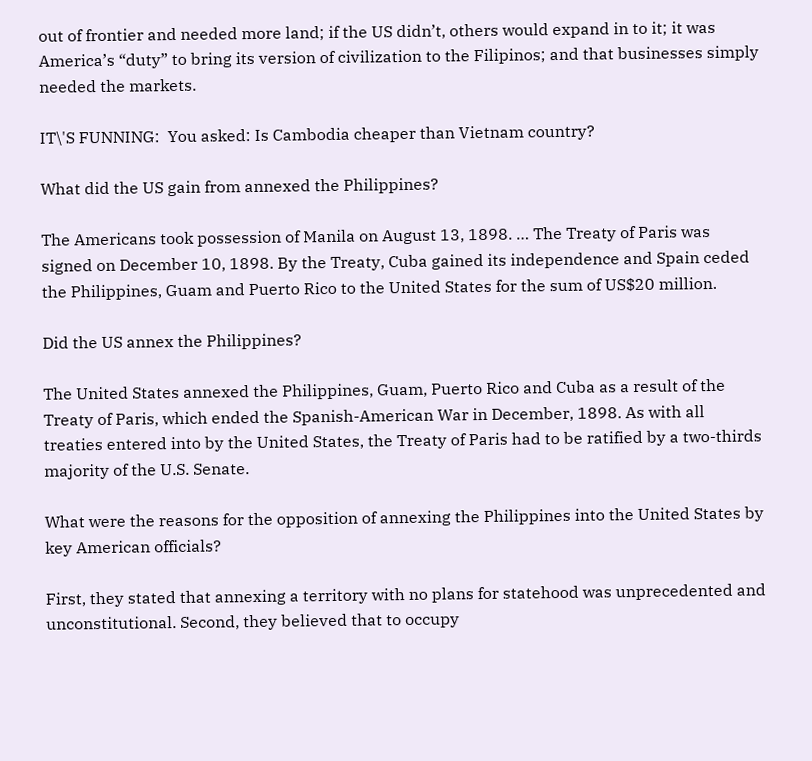out of frontier and needed more land; if the US didn’t, others would expand in to it; it was America’s “duty” to bring its version of civilization to the Filipinos; and that businesses simply needed the markets.

IT\'S FUNNING:  You asked: Is Cambodia cheaper than Vietnam country?

What did the US gain from annexed the Philippines?

The Americans took possession of Manila on August 13, 1898. … The Treaty of Paris was signed on December 10, 1898. By the Treaty, Cuba gained its independence and Spain ceded the Philippines, Guam and Puerto Rico to the United States for the sum of US$20 million.

Did the US annex the Philippines?

The United States annexed the Philippines, Guam, Puerto Rico and Cuba as a result of the Treaty of Paris, which ended the Spanish-American War in December, 1898. As with all treaties entered into by the United States, the Treaty of Paris had to be ratified by a two-thirds majority of the U.S. Senate.

What were the reasons for the opposition of annexing the Philippines into the United States by key American officials?

First, they stated that annexing a territory with no plans for statehood was unprecedented and unconstitutional. Second, they believed that to occupy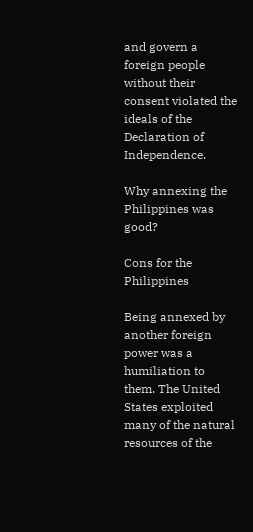and govern a foreign people without their consent violated the ideals of the Declaration of Independence.

Why annexing the Philippines was good?

Cons for the Philippines

Being annexed by another foreign power was a humiliation to them. The United States exploited many of the natural resources of the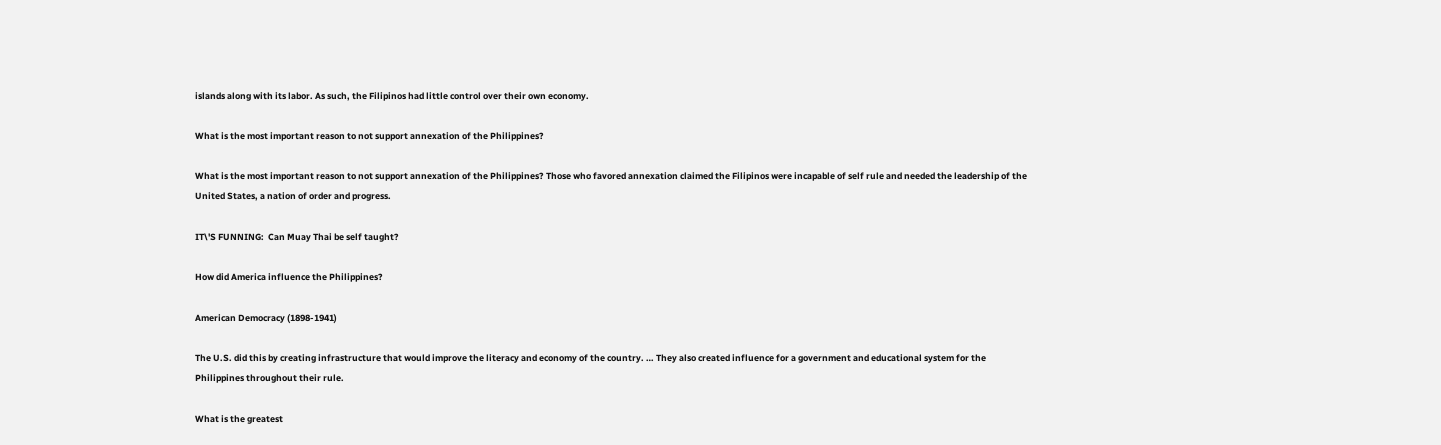islands along with its labor. As such, the Filipinos had little control over their own economy.

What is the most important reason to not support annexation of the Philippines?

What is the most important reason to not support annexation of the Philippines? Those who favored annexation claimed the Filipinos were incapable of self rule and needed the leadership of the United States, a nation of order and progress.

IT\'S FUNNING:  Can Muay Thai be self taught?

How did America influence the Philippines?

American Democracy (1898-1941)

The U.S. did this by creating infrastructure that would improve the literacy and economy of the country. … They also created influence for a government and educational system for the Philippines throughout their rule.

What is the greatest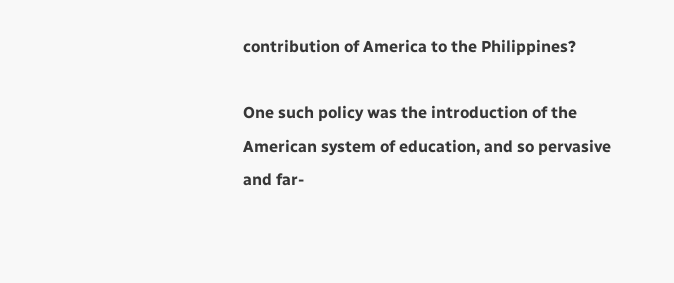contribution of America to the Philippines?

One such policy was the introduction of the American system of education, and so pervasive and far-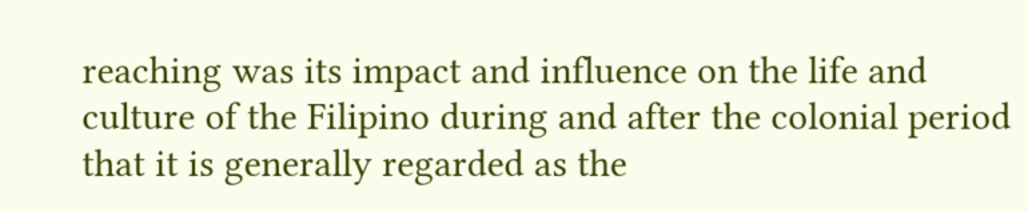reaching was its impact and influence on the life and culture of the Filipino during and after the colonial period that it is generally regarded as the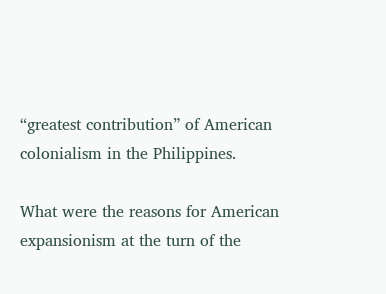“greatest contribution” of American colonialism in the Philippines.

What were the reasons for American expansionism at the turn of the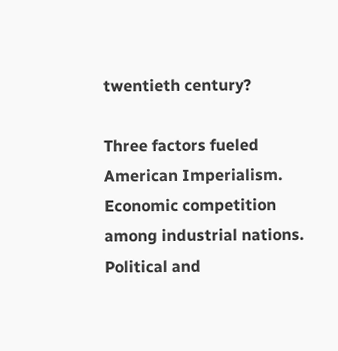twentieth century?

Three factors fueled American Imperialism. Economic competition among industrial nations. Political and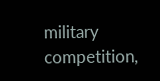military competition,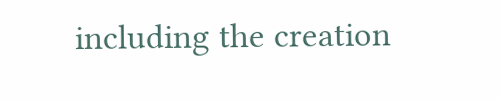including the creation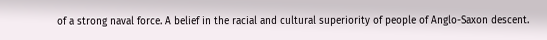of a strong naval force. A belief in the racial and cultural superiority of people of Anglo-Saxon descent.